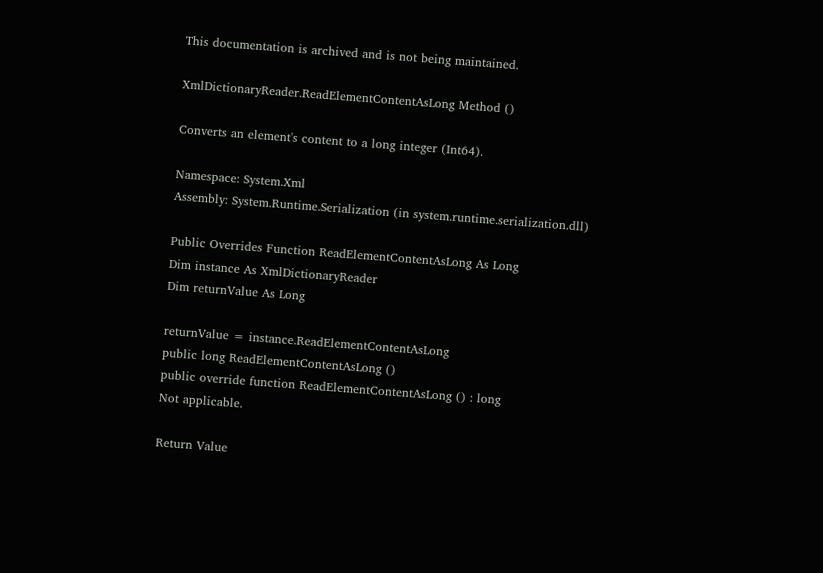This documentation is archived and is not being maintained.

XmlDictionaryReader.ReadElementContentAsLong Method ()

Converts an element's content to a long integer (Int64).

Namespace: System.Xml
Assembly: System.Runtime.Serialization (in system.runtime.serialization.dll)

Public Overrides Function ReadElementContentAsLong As Long
Dim instance As XmlDictionaryReader
Dim returnValue As Long

returnValue = instance.ReadElementContentAsLong
public long ReadElementContentAsLong ()
public override function ReadElementContentAsLong () : long
Not applicable.

Return Value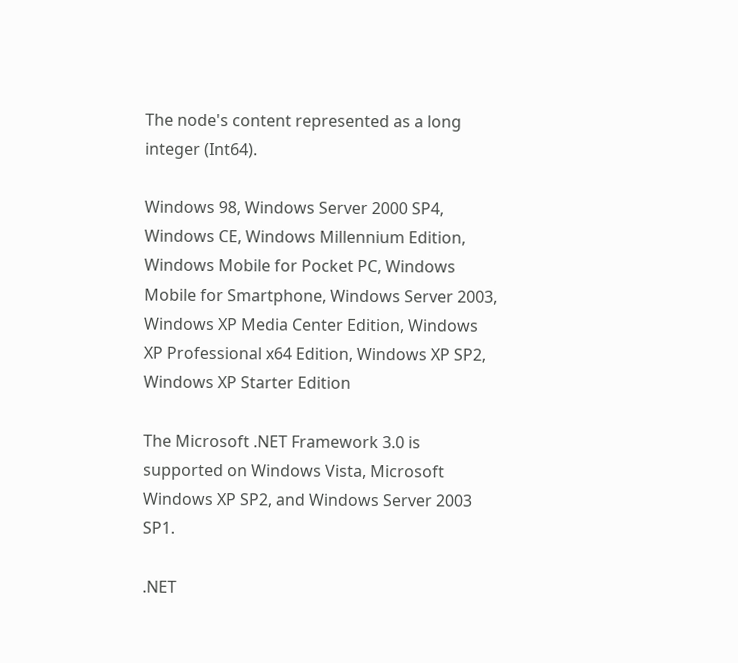The node's content represented as a long integer (Int64).

Windows 98, Windows Server 2000 SP4, Windows CE, Windows Millennium Edition, Windows Mobile for Pocket PC, Windows Mobile for Smartphone, Windows Server 2003, Windows XP Media Center Edition, Windows XP Professional x64 Edition, Windows XP SP2, Windows XP Starter Edition

The Microsoft .NET Framework 3.0 is supported on Windows Vista, Microsoft Windows XP SP2, and Windows Server 2003 SP1.

.NET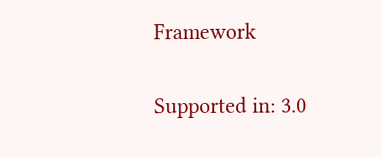Framework

Supported in: 3.0